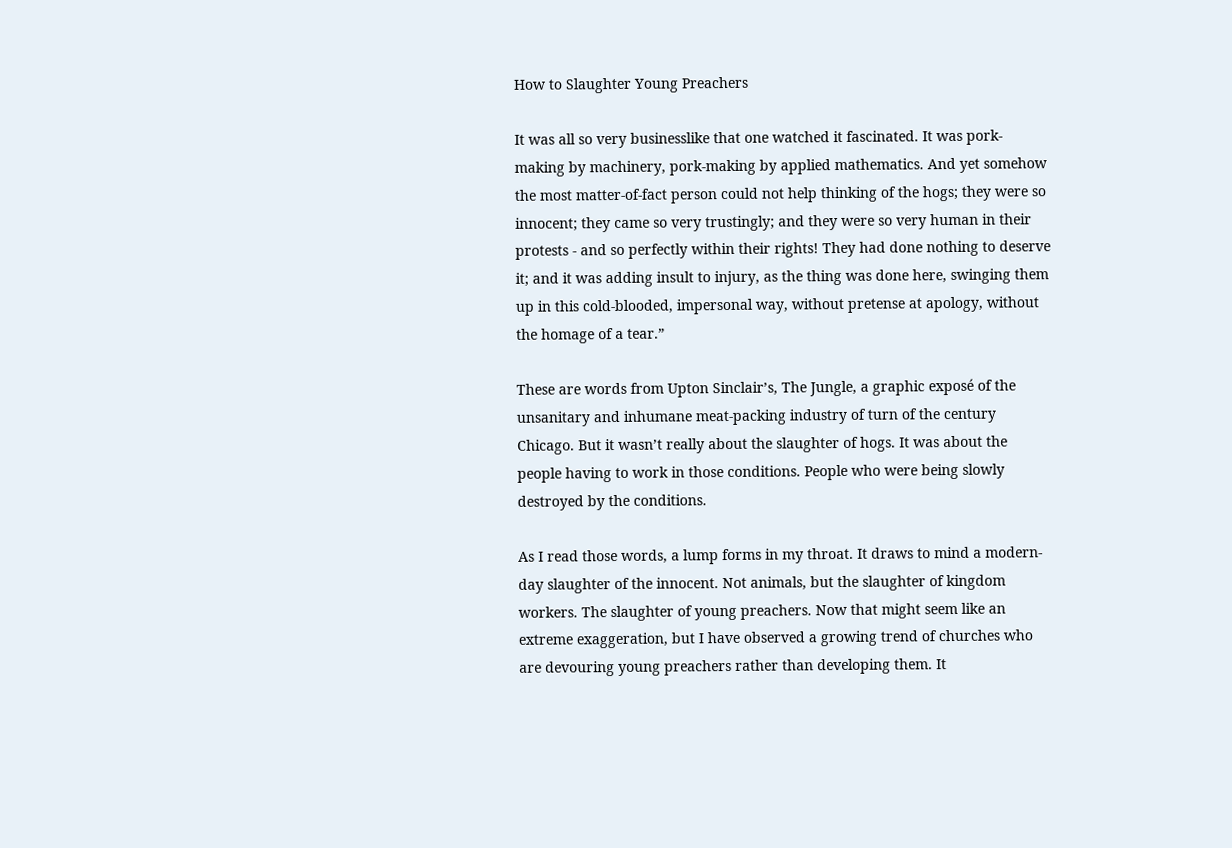How to Slaughter Young Preachers

It was all so very businesslike that one watched it fascinated. It was pork-making by machinery, pork-making by applied mathematics. And yet somehow the most matter-of-fact person could not help thinking of the hogs; they were so innocent; they came so very trustingly; and they were so very human in their protests - and so perfectly within their rights! They had done nothing to deserve it; and it was adding insult to injury, as the thing was done here, swinging them up in this cold-blooded, impersonal way, without pretense at apology, without the homage of a tear.”

These are words from Upton Sinclair’s, The Jungle, a graphic exposé of the unsanitary and inhumane meat-packing industry of turn of the century Chicago. But it wasn’t really about the slaughter of hogs. It was about the people having to work in those conditions. People who were being slowly destroyed by the conditions.

As I read those words, a lump forms in my throat. It draws to mind a modern-day slaughter of the innocent. Not animals, but the slaughter of kingdom workers. The slaughter of young preachers. Now that might seem like an extreme exaggeration, but I have observed a growing trend of churches who are devouring young preachers rather than developing them. It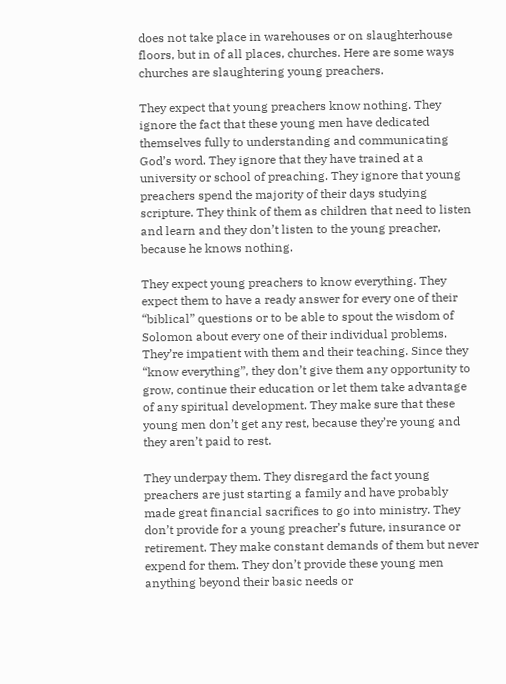does not take place in warehouses or on slaughterhouse floors, but in of all places, churches. Here are some ways churches are slaughtering young preachers.

They expect that young preachers know nothing. They ignore the fact that these young men have dedicated themselves fully to understanding and communicating God’s word. They ignore that they have trained at a university or school of preaching. They ignore that young preachers spend the majority of their days studying scripture. They think of them as children that need to listen and learn and they don’t listen to the young preacher, because he knows nothing.

They expect young preachers to know everything. They expect them to have a ready answer for every one of their “biblical” questions or to be able to spout the wisdom of Solomon about every one of their individual problems. They’re impatient with them and their teaching. Since they “know everything”, they don’t give them any opportunity to grow, continue their education or let them take advantage of any spiritual development. They make sure that these young men don’t get any rest, because they’re young and they aren’t paid to rest.

They underpay them. They disregard the fact young preachers are just starting a family and have probably made great financial sacrifices to go into ministry. They don’t provide for a young preacher’s future, insurance or retirement. They make constant demands of them but never expend for them. They don’t provide these young men anything beyond their basic needs or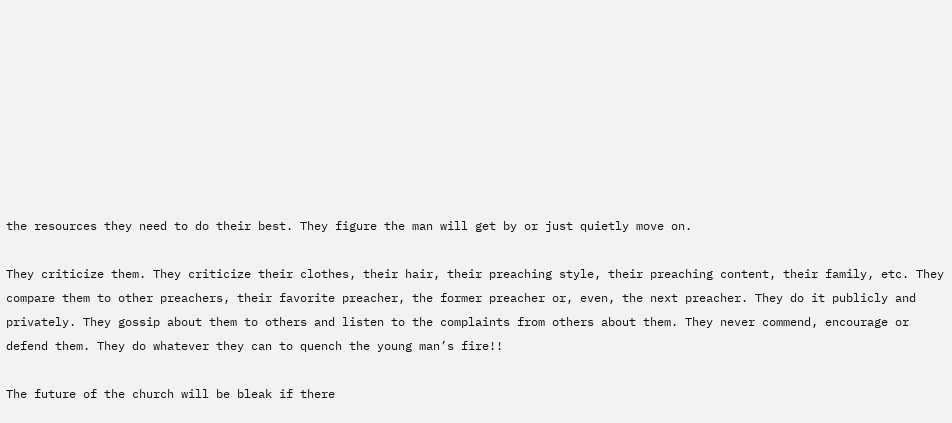the resources they need to do their best. They figure the man will get by or just quietly move on.

They criticize them. They criticize their clothes, their hair, their preaching style, their preaching content, their family, etc. They compare them to other preachers, their favorite preacher, the former preacher or, even, the next preacher. They do it publicly and privately. They gossip about them to others and listen to the complaints from others about them. They never commend, encourage or defend them. They do whatever they can to quench the young man’s fire!!

The future of the church will be bleak if there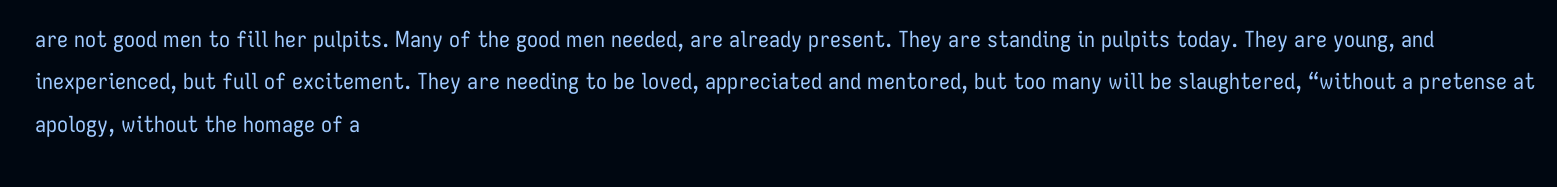are not good men to fill her pulpits. Many of the good men needed, are already present. They are standing in pulpits today. They are young, and inexperienced, but full of excitement. They are needing to be loved, appreciated and mentored, but too many will be slaughtered, “without a pretense at apology, without the homage of a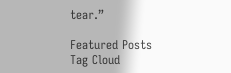tear.”

Featured Posts
Tag Cloud